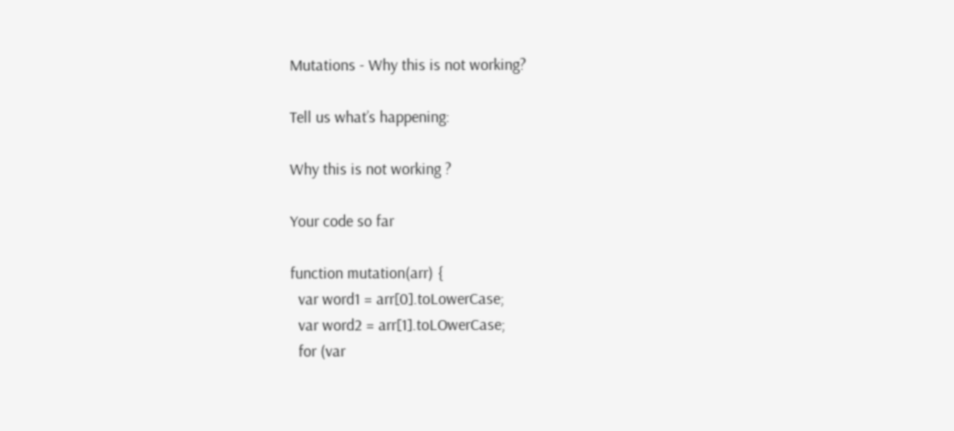Mutations - Why this is not working?

Tell us what’s happening:

Why this is not working ?

Your code so far

function mutation(arr) {
  var word1 = arr[0].toLowerCase;
  var word2 = arr[1].toLOwerCase;
  for (var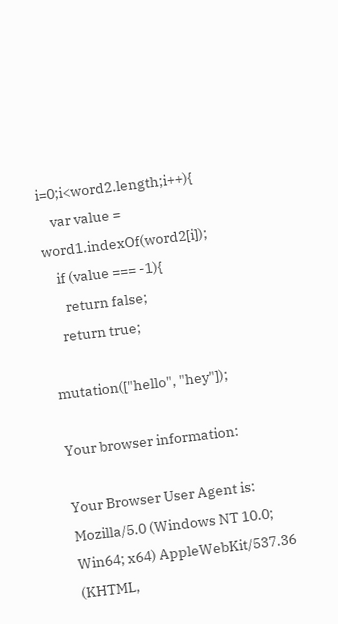i=0;i<word2.length;i++){
    var value = word1.indexOf(word2[i]);
    if (value === -1){
      return false;
    return true;

mutation(["hello", "hey"]);

Your browser information:

Your Browser User Agent is: Mozilla/5.0 (Windows NT 10.0; Win64; x64) AppleWebKit/537.36 (KHTML,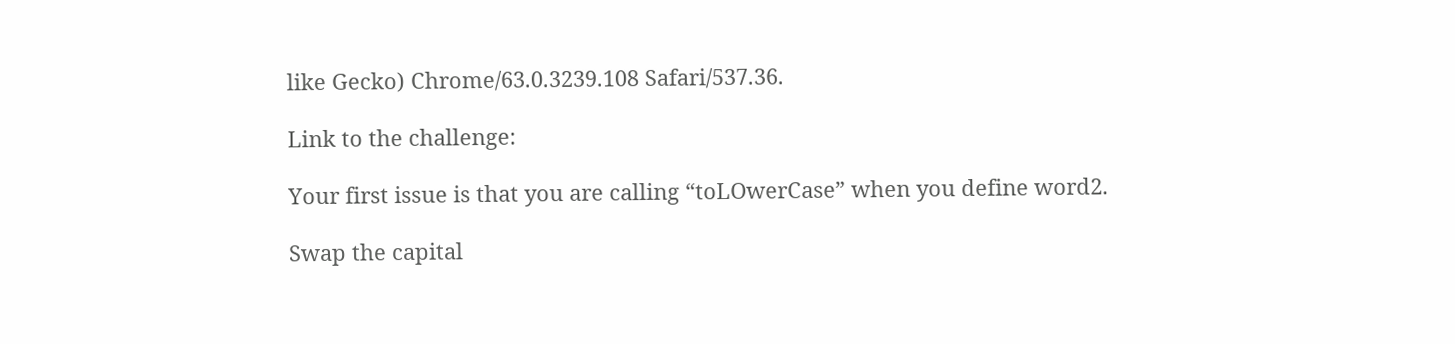like Gecko) Chrome/63.0.3239.108 Safari/537.36.

Link to the challenge:

Your first issue is that you are calling “toLOwerCase” when you define word2.

Swap the capital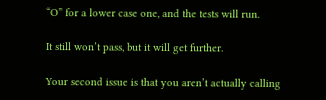“O” for a lower case one, and the tests will run.

It still won’t pass, but it will get further.

Your second issue is that you aren’t actually calling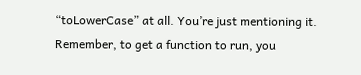“toLowerCase” at all. You’re just mentioning it. Remember, to get a function to run, you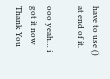have to use () at end of it.

ooo yeah… i got it now
Thank You